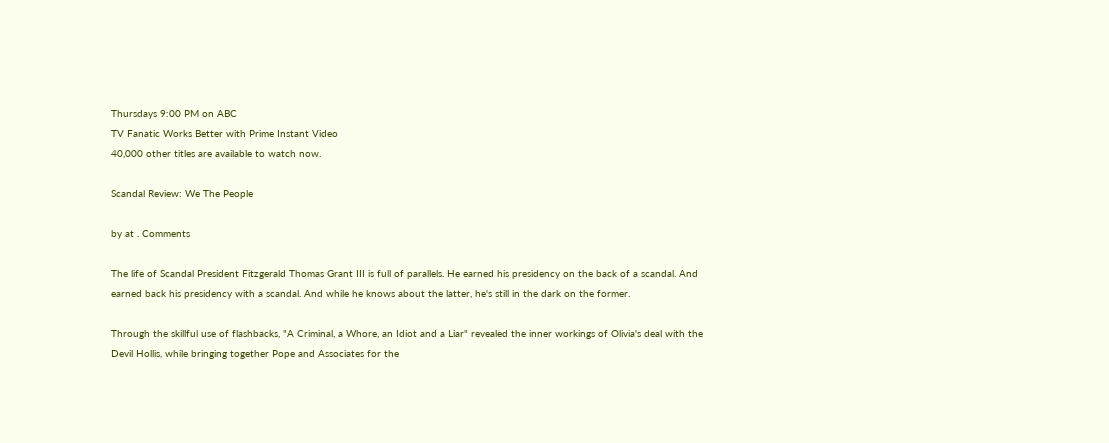Thursdays 9:00 PM on ABC
TV Fanatic Works Better with Prime Instant Video
40,000 other titles are available to watch now.

Scandal Review: We The People

by at . Comments

The life of Scandal President Fitzgerald Thomas Grant III is full of parallels. He earned his presidency on the back of a scandal. And earned back his presidency with a scandal. And while he knows about the latter, he's still in the dark on the former.

Through the skillful use of flashbacks, "A Criminal, a Whore, an Idiot and a Liar" revealed the inner workings of Olivia's deal with the Devil Hollis, while bringing together Pope and Associates for the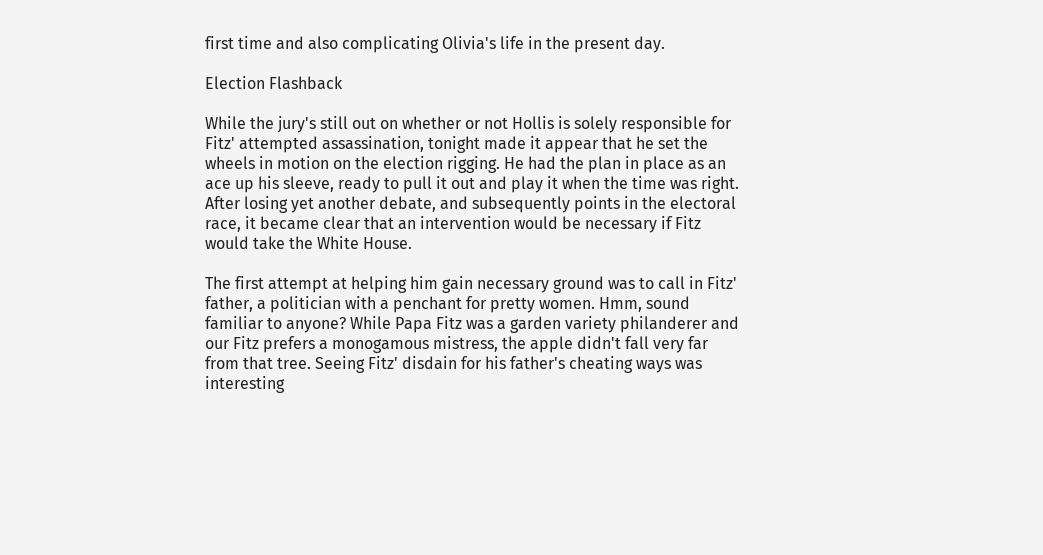first time and also complicating Olivia's life in the present day.

Election Flashback

While the jury's still out on whether or not Hollis is solely responsible for Fitz' attempted assassination, tonight made it appear that he set the wheels in motion on the election rigging. He had the plan in place as an ace up his sleeve, ready to pull it out and play it when the time was right. After losing yet another debate, and subsequently points in the electoral race, it became clear that an intervention would be necessary if Fitz would take the White House.

The first attempt at helping him gain necessary ground was to call in Fitz' father, a politician with a penchant for pretty women. Hmm, sound familiar to anyone? While Papa Fitz was a garden variety philanderer and our Fitz prefers a monogamous mistress, the apple didn't fall very far from that tree. Seeing Fitz' disdain for his father's cheating ways was interesting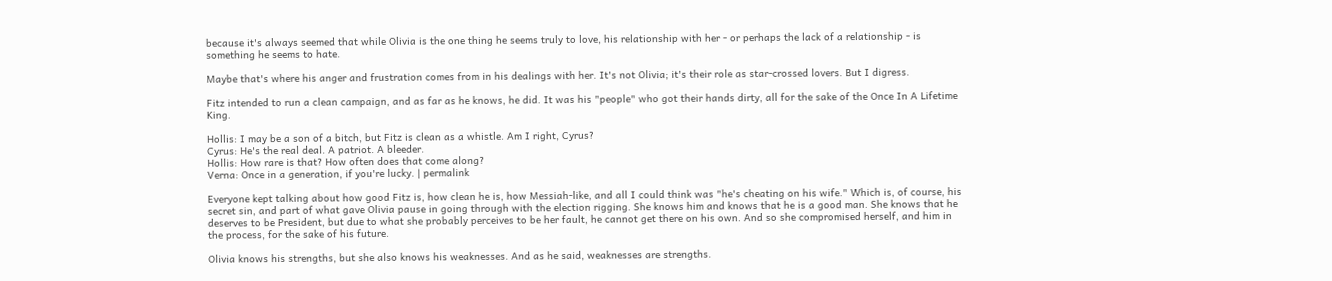because it's always seemed that while Olivia is the one thing he seems truly to love, his relationship with her - or perhaps the lack of a relationship - is something he seems to hate.

Maybe that's where his anger and frustration comes from in his dealings with her. It's not Olivia; it's their role as star-crossed lovers. But I digress.

Fitz intended to run a clean campaign, and as far as he knows, he did. It was his "people" who got their hands dirty, all for the sake of the Once In A Lifetime King.

Hollis: I may be a son of a bitch, but Fitz is clean as a whistle. Am I right, Cyrus?
Cyrus: He's the real deal. A patriot. A bleeder.
Hollis: How rare is that? How often does that come along?
Verna: Once in a generation, if you're lucky. | permalink

Everyone kept talking about how good Fitz is, how clean he is, how Messiah-like, and all I could think was "he's cheating on his wife." Which is, of course, his secret sin, and part of what gave Olivia pause in going through with the election rigging. She knows him and knows that he is a good man. She knows that he deserves to be President, but due to what she probably perceives to be her fault, he cannot get there on his own. And so she compromised herself, and him in the process, for the sake of his future.

Olivia knows his strengths, but she also knows his weaknesses. And as he said, weaknesses are strengths.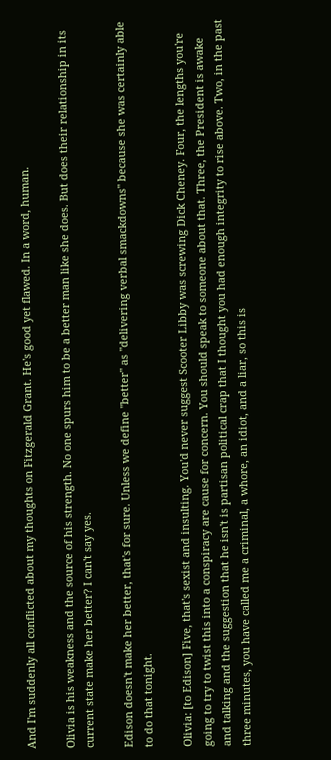And I'm suddenly all conflicted about my thoughts on Fitzgerald Grant. He's good yet flawed. In a word, human.

Olivia is his weakness and the source of his strength. No one spurs him to be a better man like she does. But does their relationship in its current state make her better? I can't say yes.

Edison doesn't make her better, that's for sure. Unless we define "better" as "delivering verbal smackdowns" because she was certainly able to do that tonight.

Olivia: [to Edison] Five, that's sexist and insulting. You'd never suggest Scooter Libby was screwing Dick Cheney. Four, the lengths you're going to try to twist this into a conspiracy are cause for concern. You should speak to someone about that. Three, the President is awake and talking and the suggestion that he isn't is partisan political crap that I thought you had enough integrity to rise above. Two, in the past three minutes, you have called me a criminal, a whore, an idiot, and a liar, so this is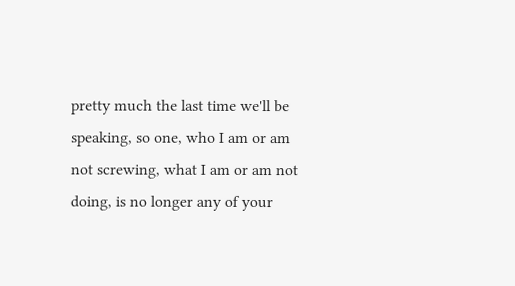pretty much the last time we'll be speaking, so one, who I am or am not screwing, what I am or am not doing, is no longer any of your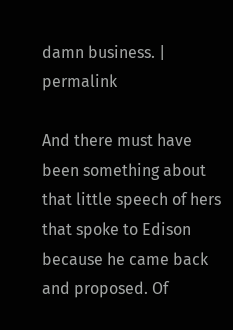damn business. | permalink

And there must have been something about that little speech of hers that spoke to Edison because he came back and proposed. Of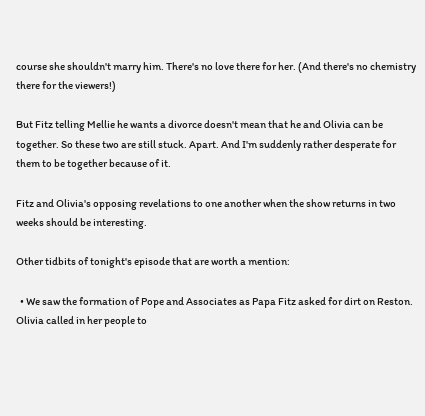course she shouldn't marry him. There's no love there for her. (And there's no chemistry there for the viewers!)

But Fitz telling Mellie he wants a divorce doesn't mean that he and Olivia can be together. So these two are still stuck. Apart. And I'm suddenly rather desperate for them to be together because of it.

Fitz and Olivia's opposing revelations to one another when the show returns in two weeks should be interesting.

Other tidbits of tonight's episode that are worth a mention:

  • We saw the formation of Pope and Associates as Papa Fitz asked for dirt on Reston. Olivia called in her people to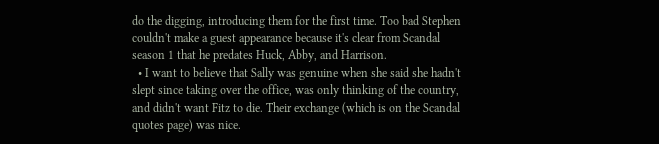do the digging, introducing them for the first time. Too bad Stephen couldn't make a guest appearance because it's clear from Scandal season 1 that he predates Huck, Abby, and Harrison.
  • I want to believe that Sally was genuine when she said she hadn't slept since taking over the office, was only thinking of the country, and didn't want Fitz to die. Their exchange (which is on the Scandal quotes page) was nice.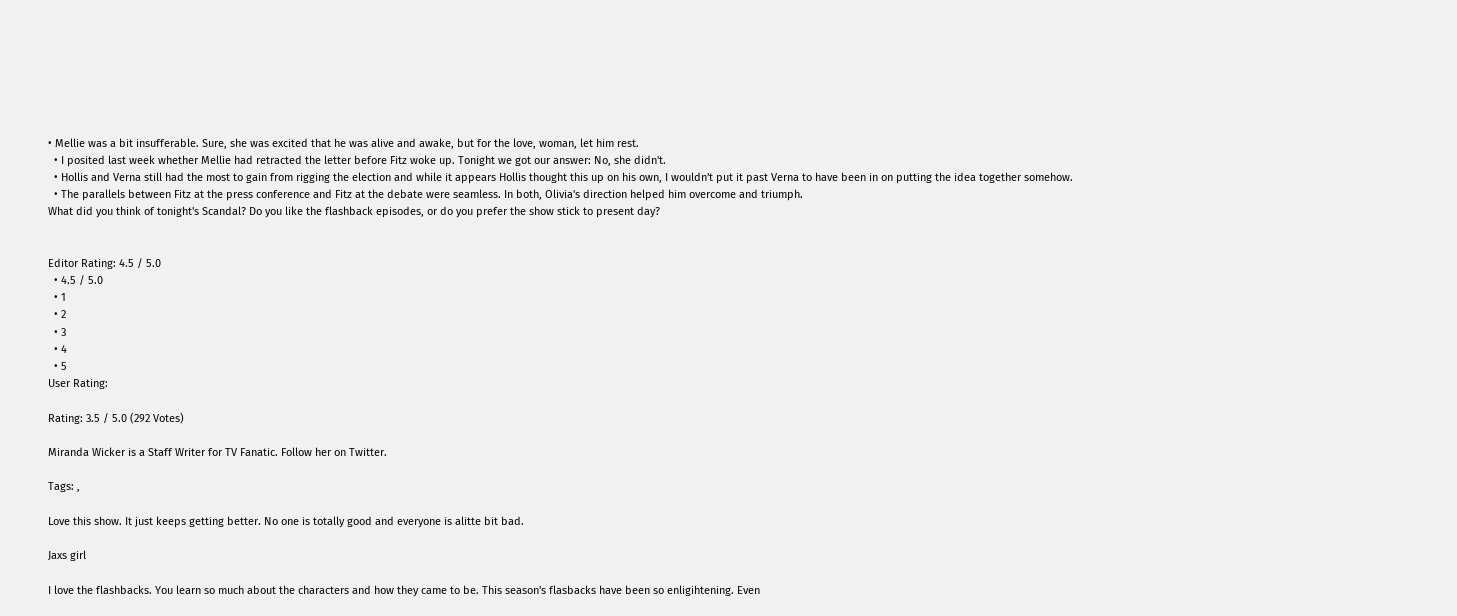• Mellie was a bit insufferable. Sure, she was excited that he was alive and awake, but for the love, woman, let him rest.
  • I posited last week whether Mellie had retracted the letter before Fitz woke up. Tonight we got our answer: No, she didn't.
  • Hollis and Verna still had the most to gain from rigging the election and while it appears Hollis thought this up on his own, I wouldn't put it past Verna to have been in on putting the idea together somehow.
  • The parallels between Fitz at the press conference and Fitz at the debate were seamless. In both, Olivia's direction helped him overcome and triumph.
What did you think of tonight's Scandal? Do you like the flashback episodes, or do you prefer the show stick to present day?


Editor Rating: 4.5 / 5.0
  • 4.5 / 5.0
  • 1
  • 2
  • 3
  • 4
  • 5
User Rating:

Rating: 3.5 / 5.0 (292 Votes)

Miranda Wicker is a Staff Writer for TV Fanatic. Follow her on Twitter.

Tags: ,

Love this show. It just keeps getting better. No one is totally good and everyone is alitte bit bad.

Jaxs girl

I love the flashbacks. You learn so much about the characters and how they came to be. This season's flasbacks have been so enligihtening. Even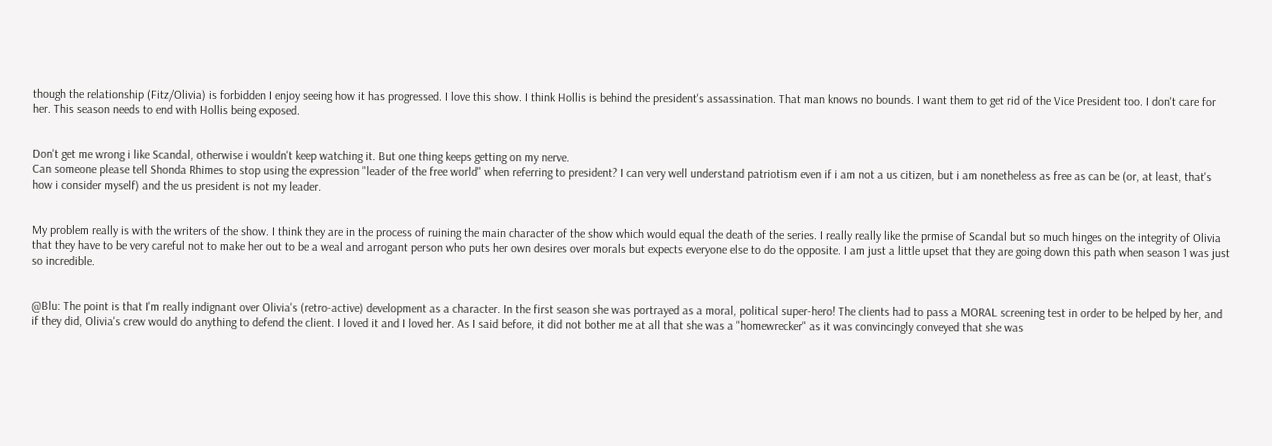though the relationship (Fitz/Olivia) is forbidden I enjoy seeing how it has progressed. I love this show. I think Hollis is behind the president's assassination. That man knows no bounds. I want them to get rid of the Vice President too. I don't care for her. This season needs to end with Hollis being exposed.


Don't get me wrong i like Scandal, otherwise i wouldn't keep watching it. But one thing keeps getting on my nerve.
Can someone please tell Shonda Rhimes to stop using the expression "leader of the free world" when referring to president? I can very well understand patriotism even if i am not a us citizen, but i am nonetheless as free as can be (or, at least, that's how i consider myself) and the us president is not my leader.


My problem really is with the writers of the show. I think they are in the process of ruining the main character of the show which would equal the death of the series. I really really like the prmise of Scandal but so much hinges on the integrity of Olivia that they have to be very careful not to make her out to be a weal and arrogant person who puts her own desires over morals but expects everyone else to do the opposite. I am just a little upset that they are going down this path when season 1 was just so incredible.


@Blu: The point is that I'm really indignant over Olivia's (retro-active) development as a character. In the first season she was portrayed as a moral, political super-hero! The clients had to pass a MORAL screening test in order to be helped by her, and if they did, Olivia's crew would do anything to defend the client. I loved it and I loved her. As I said before, it did not bother me at all that she was a "homewrecker" as it was convincingly conveyed that she was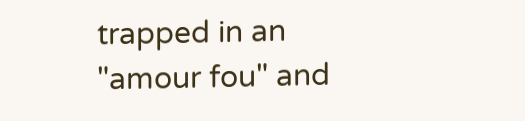trapped in an "amour fou" and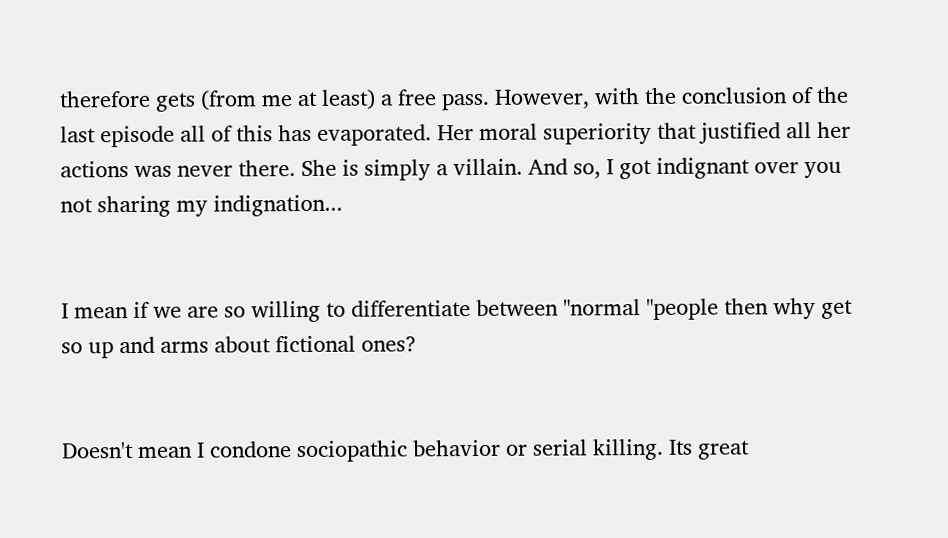therefore gets (from me at least) a free pass. However, with the conclusion of the last episode all of this has evaporated. Her moral superiority that justified all her actions was never there. She is simply a villain. And so, I got indignant over you not sharing my indignation...


I mean if we are so willing to differentiate between "normal "people then why get so up and arms about fictional ones?


Doesn't mean I condone sociopathic behavior or serial killing. Its great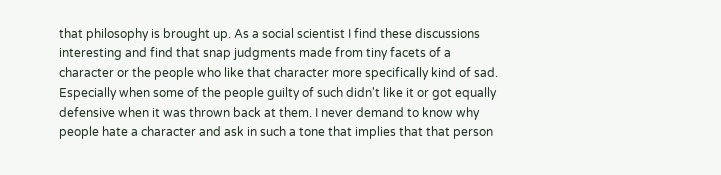that philosophy is brought up. As a social scientist I find these discussions interesting and find that snap judgments made from tiny facets of a character or the people who like that character more specifically kind of sad. Especially when some of the people guilty of such didn't like it or got equally defensive when it was thrown back at them. I never demand to know why people hate a character and ask in such a tone that implies that that person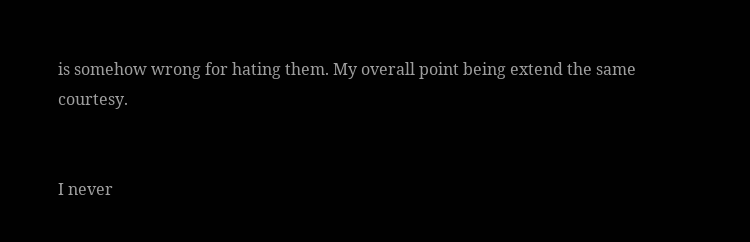is somehow wrong for hating them. My overall point being extend the same courtesy.


I never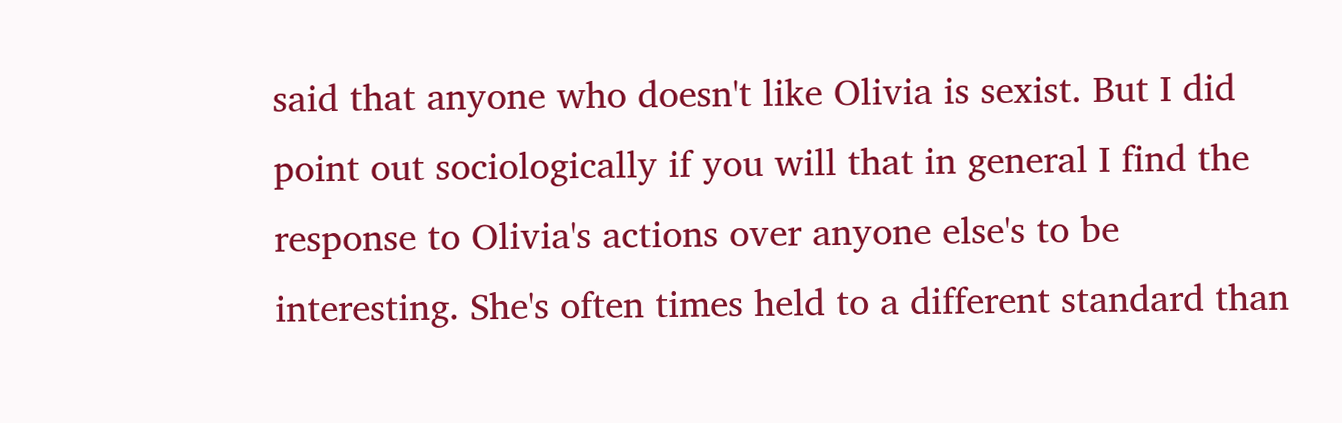said that anyone who doesn't like Olivia is sexist. But I did point out sociologically if you will that in general I find the response to Olivia's actions over anyone else's to be interesting. She's often times held to a different standard than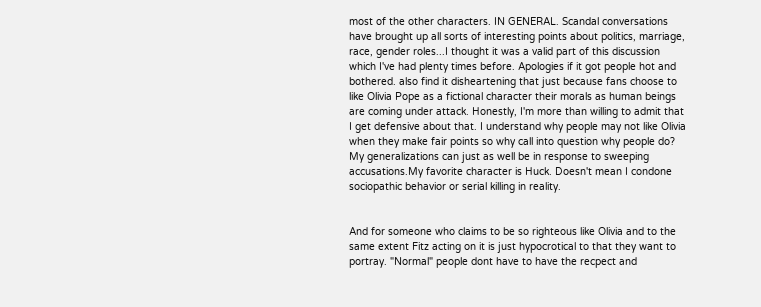most of the other characters. IN GENERAL. Scandal conversations have brought up all sorts of interesting points about politics, marriage, race, gender roles...I thought it was a valid part of this discussion which I've had plenty times before. Apologies if it got people hot and bothered. also find it disheartening that just because fans choose to like Olivia Pope as a fictional character their morals as human beings are coming under attack. Honestly, I'm more than willing to admit that I get defensive about that. I understand why people may not like Olivia when they make fair points so why call into question why people do? My generalizations can just as well be in response to sweeping accusations.My favorite character is Huck. Doesn't mean I condone sociopathic behavior or serial killing in reality.


And for someone who claims to be so righteous like Olivia and to the same extent Fitz acting on it is just hypocrotical to that they want to portray. "Normal" people dont have to have the recpect and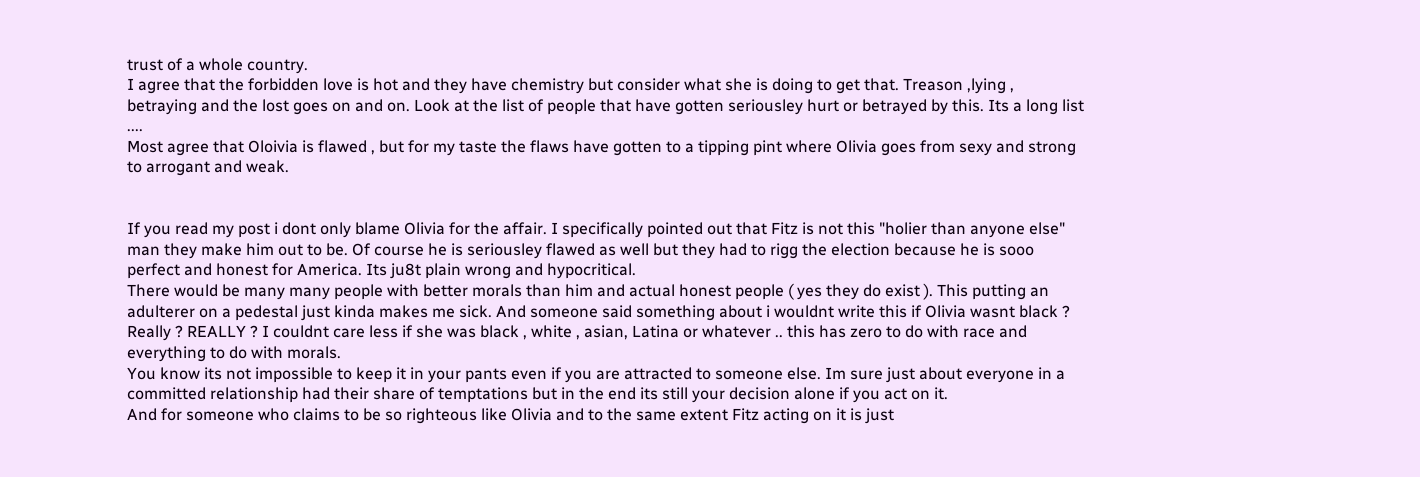trust of a whole country.
I agree that the forbidden love is hot and they have chemistry but consider what she is doing to get that. Treason ,lying , betraying and the lost goes on and on. Look at the list of people that have gotten seriousley hurt or betrayed by this. Its a long list ....
Most agree that Oloivia is flawed , but for my taste the flaws have gotten to a tipping pint where Olivia goes from sexy and strong to arrogant and weak.


If you read my post i dont only blame Olivia for the affair. I specifically pointed out that Fitz is not this "holier than anyone else" man they make him out to be. Of course he is seriousley flawed as well but they had to rigg the election because he is sooo perfect and honest for America. Its ju8t plain wrong and hypocritical.
There would be many many people with better morals than him and actual honest people ( yes they do exist ). This putting an adulterer on a pedestal just kinda makes me sick. And someone said something about i wouldnt write this if Olivia wasnt black ? Really ? REALLY ? I couldnt care less if she was black , white , asian, Latina or whatever .. this has zero to do with race and everything to do with morals.
You know its not impossible to keep it in your pants even if you are attracted to someone else. Im sure just about everyone in a committed relationship had their share of temptations but in the end its still your decision alone if you act on it.
And for someone who claims to be so righteous like Olivia and to the same extent Fitz acting on it is just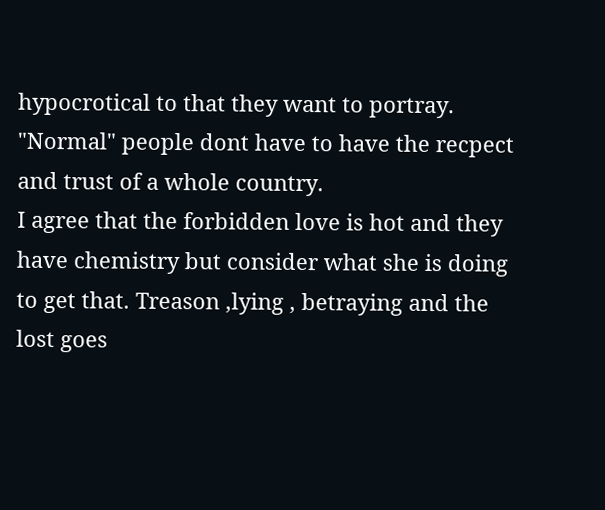hypocrotical to that they want to portray. "Normal" people dont have to have the recpect and trust of a whole country.
I agree that the forbidden love is hot and they have chemistry but consider what she is doing to get that. Treason ,lying , betraying and the lost goes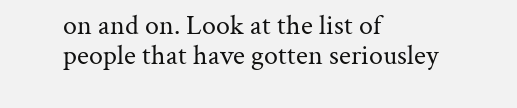on and on. Look at the list of people that have gotten seriousley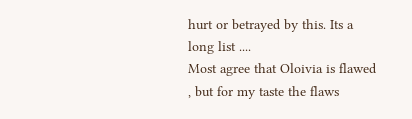hurt or betrayed by this. Its a long list ....
Most agree that Oloivia is flawed , but for my taste the flaws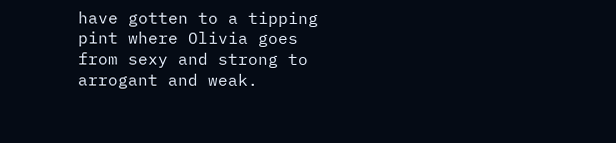have gotten to a tipping pint where Olivia goes from sexy and strong to arrogant and weak.